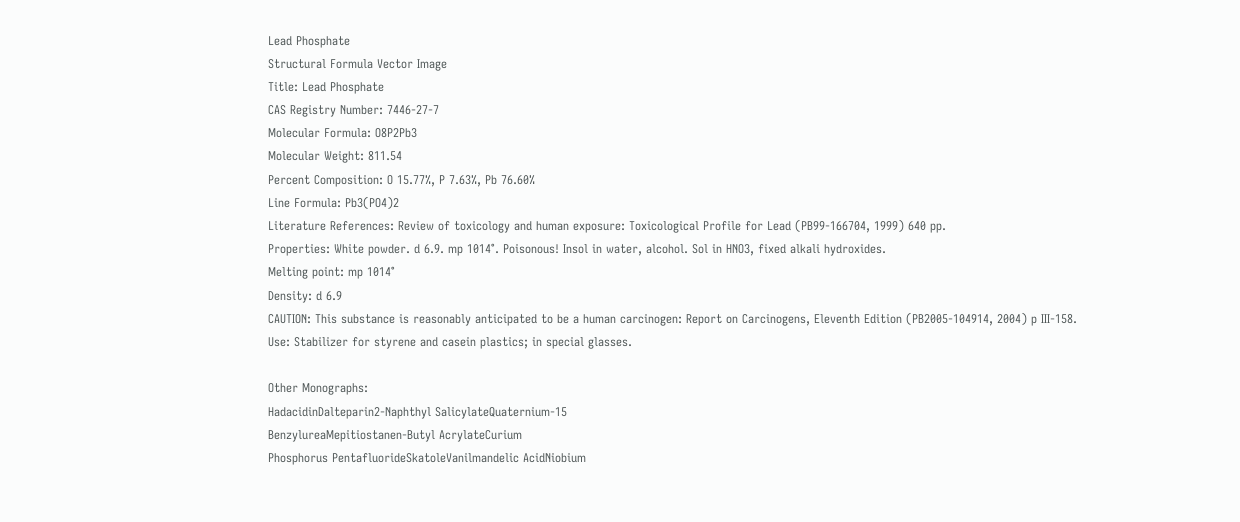Lead Phosphate
Structural Formula Vector Image
Title: Lead Phosphate
CAS Registry Number: 7446-27-7
Molecular Formula: O8P2Pb3
Molecular Weight: 811.54
Percent Composition: O 15.77%, P 7.63%, Pb 76.60%
Line Formula: Pb3(PO4)2
Literature References: Review of toxicology and human exposure: Toxicological Profile for Lead (PB99-166704, 1999) 640 pp.
Properties: White powder. d 6.9. mp 1014°. Poisonous! Insol in water, alcohol. Sol in HNO3, fixed alkali hydroxides.
Melting point: mp 1014°
Density: d 6.9
CAUTION: This substance is reasonably anticipated to be a human carcinogen: Report on Carcinogens, Eleventh Edition (PB2005-104914, 2004) p III-158.
Use: Stabilizer for styrene and casein plastics; in special glasses.

Other Monographs:
HadacidinDalteparin2-Naphthyl SalicylateQuaternium-15
BenzylureaMepitiostanen-Butyl AcrylateCurium
Phosphorus PentafluorideSkatoleVanilmandelic AcidNiobium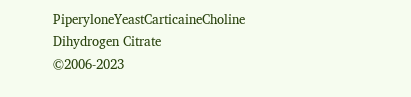PiperyloneYeastCarticaineCholine Dihydrogen Citrate
©2006-2023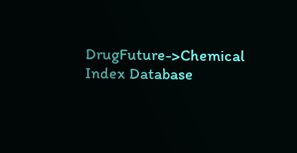DrugFuture->Chemical Index Database